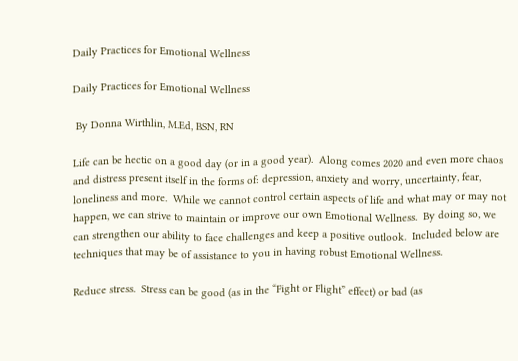Daily Practices for Emotional Wellness

Daily Practices for Emotional Wellness

 By Donna Wirthlin, M.Ed, BSN, RN

Life can be hectic on a good day (or in a good year).  Along comes 2020 and even more chaos and distress present itself in the forms of: depression, anxiety and worry, uncertainty, fear, loneliness and more.  While we cannot control certain aspects of life and what may or may not happen, we can strive to maintain or improve our own Emotional Wellness.  By doing so, we can strengthen our ability to face challenges and keep a positive outlook.  Included below are techniques that may be of assistance to you in having robust Emotional Wellness.

Reduce stress.  Stress can be good (as in the “Fight or Flight” effect) or bad (as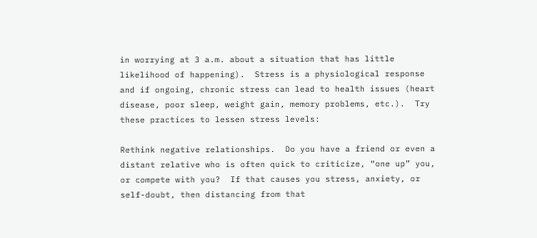in worrying at 3 a.m. about a situation that has little likelihood of happening).  Stress is a physiological response and if ongoing, chronic stress can lead to health issues (heart disease, poor sleep, weight gain, memory problems, etc.).  Try these practices to lessen stress levels:

Rethink negative relationships.  Do you have a friend or even a distant relative who is often quick to criticize, “one up” you, or compete with you?  If that causes you stress, anxiety, or self-doubt, then distancing from that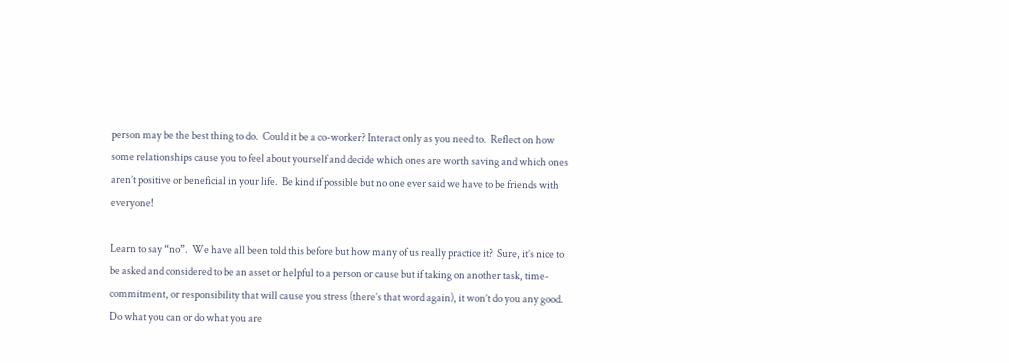person may be the best thing to do.  Could it be a co-worker? Interact only as you need to.  Reflect on how some relationships cause you to feel about yourself and decide which ones are worth saving and which ones aren’t positive or beneficial in your life.  Be kind if possible but no one ever said we have to be friends with everyone!

Learn to say “no”.  We have all been told this before but how many of us really practice it?  Sure, it’s nice to be asked and considered to be an asset or helpful to a person or cause but if taking on another task, time-commitment, or responsibility that will cause you stress (there’s that word again), it won’t do you any good.  Do what you can or do what you are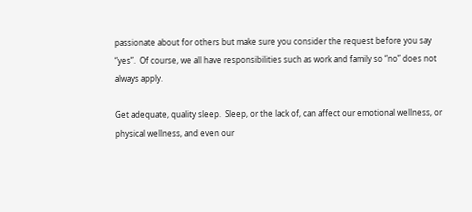passionate about for others but make sure you consider the request before you say “yes”.  Of course, we all have responsibilities such as work and family so “no” does not always apply.

Get adequate, quality sleep.  Sleep, or the lack of, can affect our emotional wellness, or physical wellness, and even our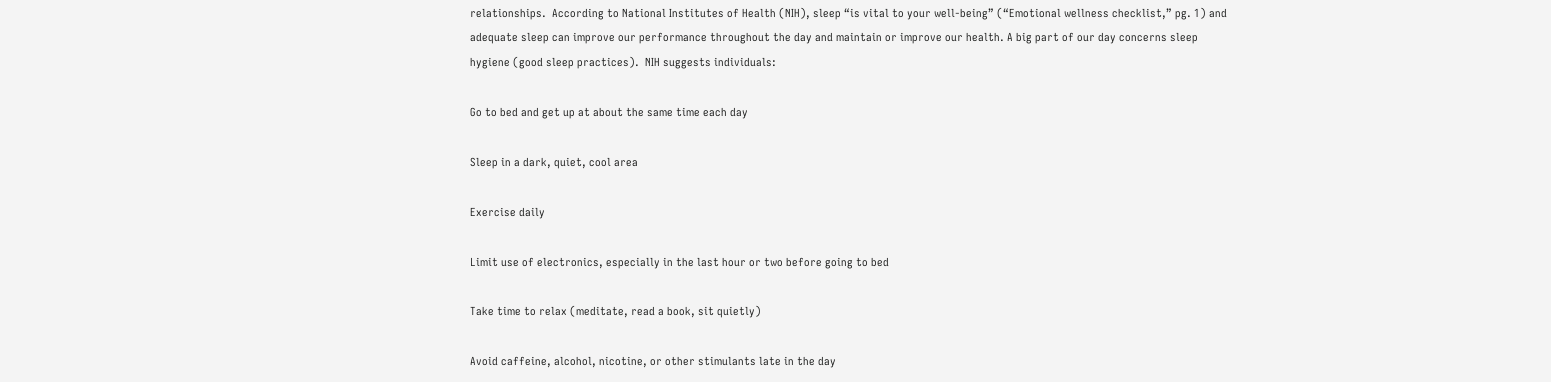relationships.  According to National Institutes of Health (NIH), sleep “is vital to your well-being” (“Emotional wellness checklist,” pg. 1) and adequate sleep can improve our performance throughout the day and maintain or improve our health. A big part of our day concerns sleep hygiene (good sleep practices).  NIH suggests individuals:

Go to bed and get up at about the same time each day

Sleep in a dark, quiet, cool area

Exercise daily

Limit use of electronics, especially in the last hour or two before going to bed

Take time to relax (meditate, read a book, sit quietly)

Avoid caffeine, alcohol, nicotine, or other stimulants late in the day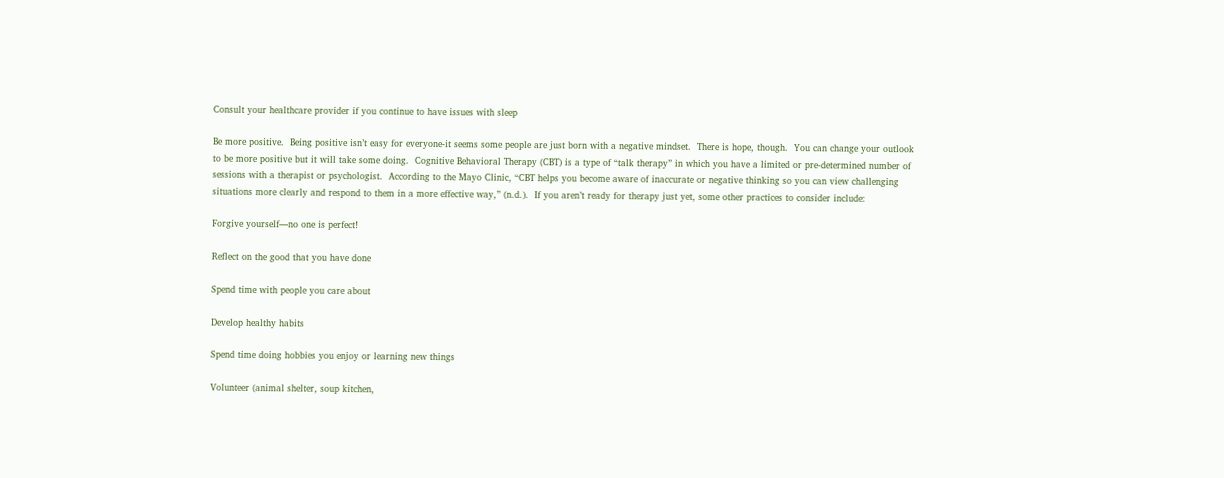Consult your healthcare provider if you continue to have issues with sleep

Be more positive.  Being positive isn’t easy for everyone-it seems some people are just born with a negative mindset.  There is hope, though.  You can change your outlook to be more positive but it will take some doing.  Cognitive Behavioral Therapy (CBT) is a type of “talk therapy” in which you have a limited or pre-determined number of sessions with a therapist or psychologist.  According to the Mayo Clinic, “CBT helps you become aware of inaccurate or negative thinking so you can view challenging situations more clearly and respond to them in a more effective way,” (n.d.).  If you aren’t ready for therapy just yet, some other practices to consider include:

Forgive yourself—no one is perfect!

Reflect on the good that you have done

Spend time with people you care about

Develop healthy habits

Spend time doing hobbies you enjoy or learning new things

Volunteer (animal shelter, soup kitchen,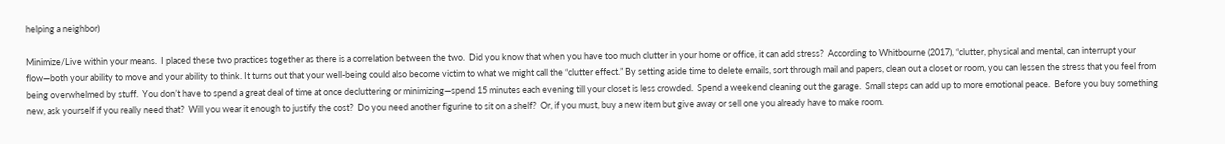helping a neighbor)

Minimize/Live within your means.  I placed these two practices together as there is a correlation between the two.  Did you know that when you have too much clutter in your home or office, it can add stress?  According to Whitbourne (2017), “clutter, physical and mental, can interrupt your flow—both your ability to move and your ability to think. It turns out that your well-being could also become victim to what we might call the “clutter effect.” By setting aside time to delete emails, sort through mail and papers, clean out a closet or room, you can lessen the stress that you feel from being overwhelmed by stuff.  You don’t have to spend a great deal of time at once decluttering or minimizing—spend 15 minutes each evening till your closet is less crowded.  Spend a weekend cleaning out the garage.  Small steps can add up to more emotional peace.  Before you buy something new, ask yourself if you really need that?  Will you wear it enough to justify the cost?  Do you need another figurine to sit on a shelf?  Or, if you must, buy a new item but give away or sell one you already have to make room.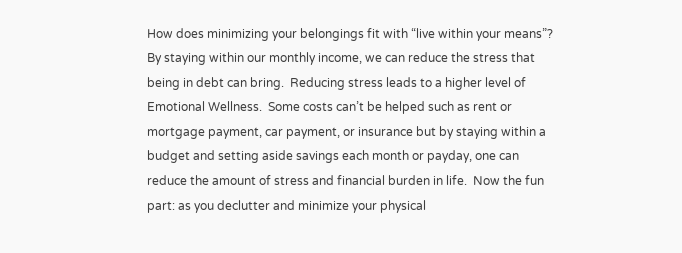How does minimizing your belongings fit with “live within your means”?  By staying within our monthly income, we can reduce the stress that being in debt can bring.  Reducing stress leads to a higher level of Emotional Wellness.  Some costs can’t be helped such as rent or mortgage payment, car payment, or insurance but by staying within a budget and setting aside savings each month or payday, one can reduce the amount of stress and financial burden in life.  Now the fun part: as you declutter and minimize your physical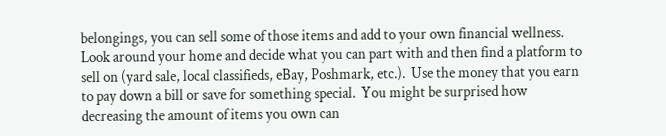belongings, you can sell some of those items and add to your own financial wellness.  Look around your home and decide what you can part with and then find a platform to sell on (yard sale, local classifieds, eBay, Poshmark, etc.).  Use the money that you earn to pay down a bill or save for something special.  You might be surprised how decreasing the amount of items you own can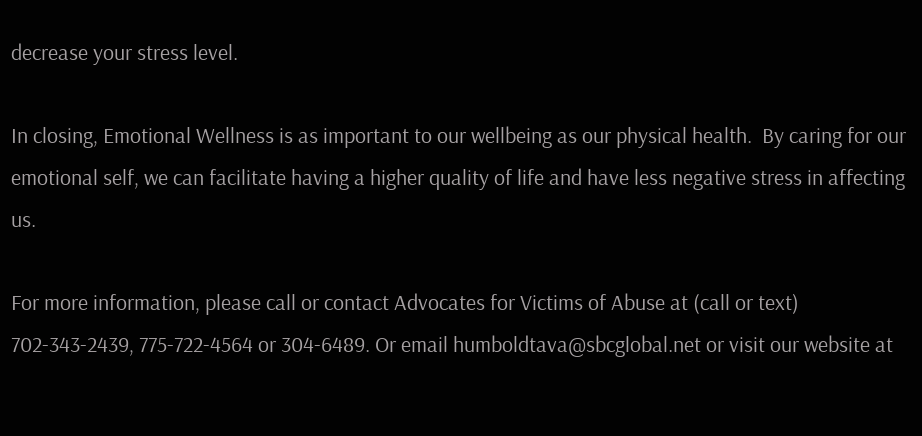decrease your stress level.

In closing, Emotional Wellness is as important to our wellbeing as our physical health.  By caring for our emotional self, we can facilitate having a higher quality of life and have less negative stress in affecting us.

For more information, please call or contact Advocates for Victims of Abuse at (call or text) 702-343-2439, 775-722-4564 or 304-6489. Or email humboldtava@sbcglobal.net or visit our website at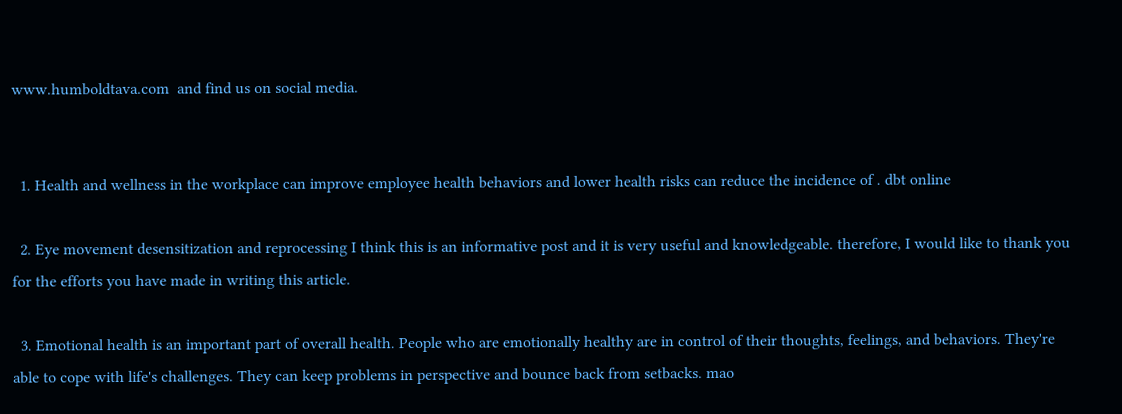www.humboldtava.com  and find us on social media.


  1. Health and wellness in the workplace can improve employee health behaviors and lower health risks can reduce the incidence of . dbt online

  2. Eye movement desensitization and reprocessing I think this is an informative post and it is very useful and knowledgeable. therefore, I would like to thank you for the efforts you have made in writing this article.

  3. Emotional health is an important part of overall health. People who are emotionally healthy are in control of their thoughts, feelings, and behaviors. They're able to cope with life's challenges. They can keep problems in perspective and bounce back from setbacks. mao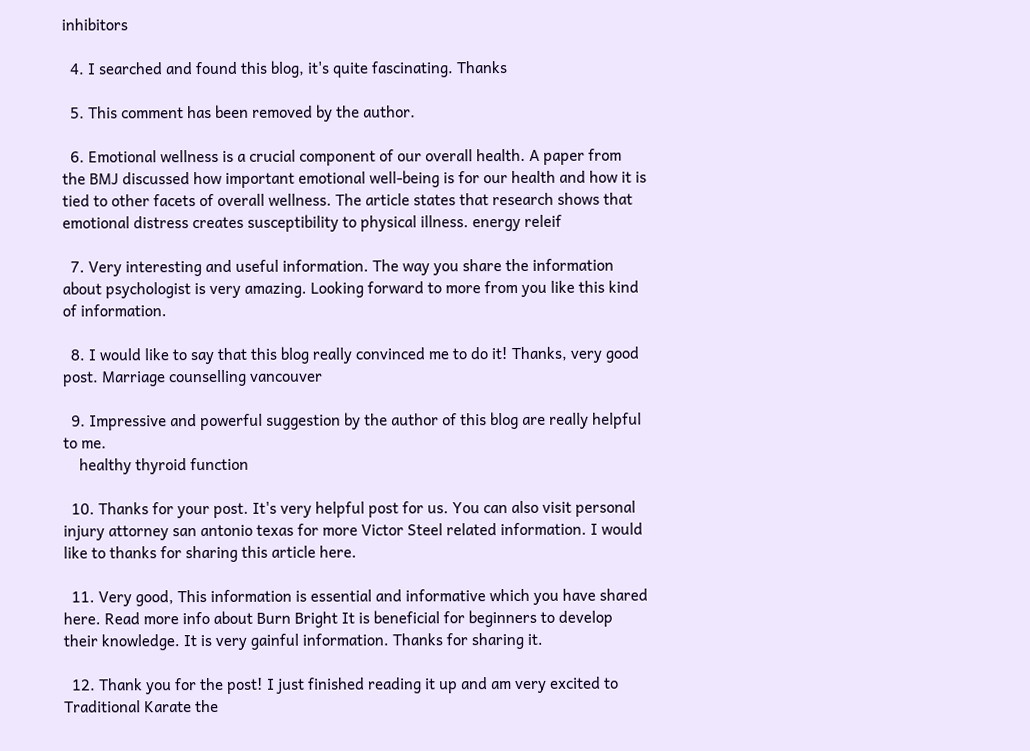inhibitors

  4. I searched and found this blog, it's quite fascinating. Thanks

  5. This comment has been removed by the author.

  6. Emotional wellness is a crucial component of our overall health. A paper from the BMJ discussed how important emotional well-being is for our health and how it is tied to other facets of overall wellness. The article states that research shows that emotional distress creates susceptibility to physical illness. energy releif

  7. Very interesting and useful information. The way you share the information about psychologist is very amazing. Looking forward to more from you like this kind of information.

  8. I would like to say that this blog really convinced me to do it! Thanks, very good post. Marriage counselling vancouver

  9. Impressive and powerful suggestion by the author of this blog are really helpful to me.
    healthy thyroid function

  10. Thanks for your post. It's very helpful post for us. You can also visit personal injury attorney san antonio texas for more Victor Steel related information. I would like to thanks for sharing this article here.

  11. Very good, This information is essential and informative which you have shared here. Read more info about Burn Bright It is beneficial for beginners to develop their knowledge. It is very gainful information. Thanks for sharing it.

  12. Thank you for the post! I just finished reading it up and am very excited to Traditional Karate the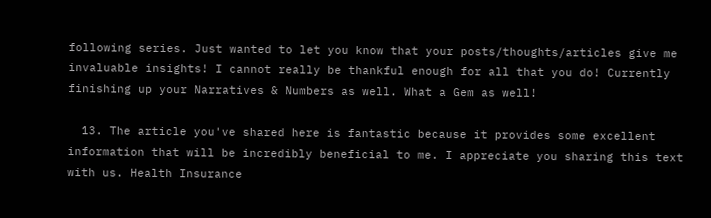following series. Just wanted to let you know that your posts/thoughts/articles give me invaluable insights! I cannot really be thankful enough for all that you do! Currently finishing up your Narratives & Numbers as well. What a Gem as well!

  13. The article you've shared here is fantastic because it provides some excellent information that will be incredibly beneficial to me. I appreciate you sharing this text with us. Health Insurance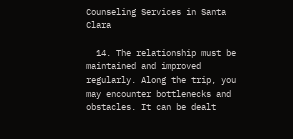Counseling Services in Santa Clara

  14. The relationship must be maintained and improved regularly. Along the trip, you may encounter bottlenecks and obstacles. It can be dealt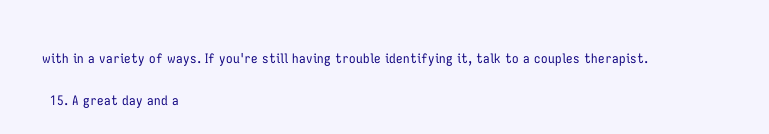with in a variety of ways. If you're still having trouble identifying it, talk to a couples therapist.

  15. A great day and a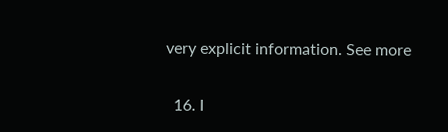very explicit information. See more

  16. I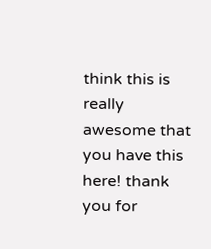think this is really awesome that you have this here! thank you for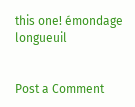this one! émondage longueuil


Post a Comment